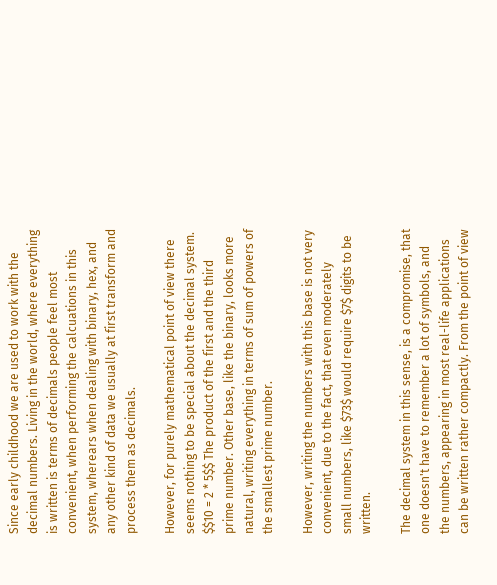Since early childhood we are used to work with the decimal numbers. Living in the world, where everything is written is terms of decimals people feel most convenient, when performing the calcuations in this system, wherears when dealing with binary, hex, and any other kind of data we usually at first transform and process them as decimals.

However, for purely mathematical point of view there seems nothing to be special about the decimal system. $$10 = 2 * 5$$ The product of the first and the third prime number. Other base, like the binary, looks more natural, writing everything in terms of sum of powers of the smallest prime number.

However, writing the numbers with this base is not very convenient, due to the fact, that even moderately small numbers, like $73$ would require $7$ digits to be written.

The decimal system in this sense, is a compromise, that one doesn't have to remember a lot of symbols, and the numbers, appearing in most real-life applications can be written rather compactly. From the point of view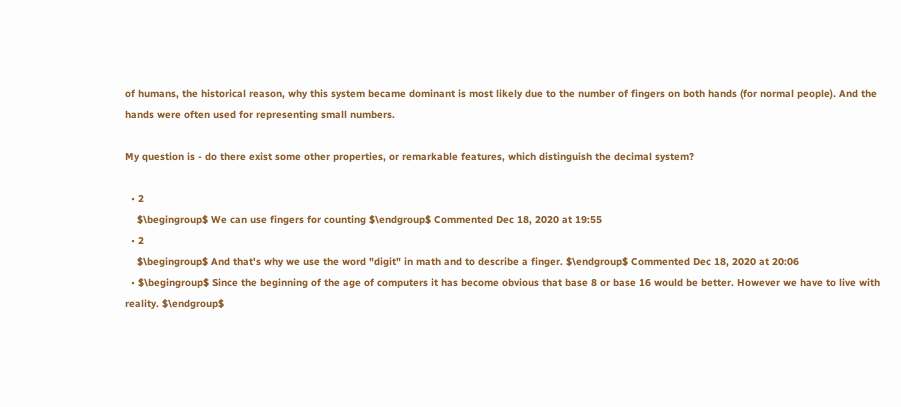of humans, the historical reason, why this system became dominant is most likely due to the number of fingers on both hands (for normal people). And the hands were often used for representing small numbers.

My question is - do there exist some other properties, or remarkable features, which distinguish the decimal system?

  • 2
    $\begingroup$ We can use fingers for counting $\endgroup$ Commented Dec 18, 2020 at 19:55
  • 2
    $\begingroup$ And that's why we use the word "digit" in math and to describe a finger. $\endgroup$ Commented Dec 18, 2020 at 20:06
  • $\begingroup$ Since the beginning of the age of computers it has become obvious that base 8 or base 16 would be better. However we have to live with reality. $\endgroup$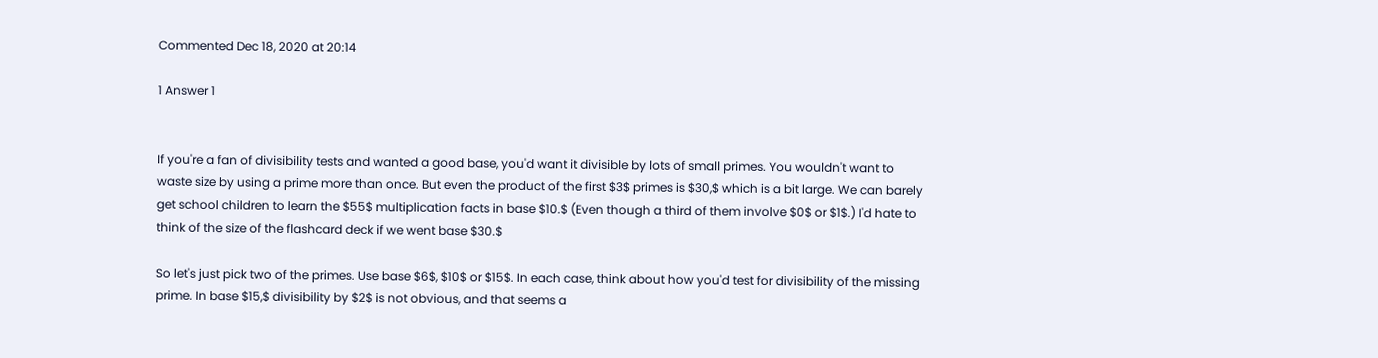Commented Dec 18, 2020 at 20:14

1 Answer 1


If you're a fan of divisibility tests and wanted a good base, you'd want it divisible by lots of small primes. You wouldn't want to waste size by using a prime more than once. But even the product of the first $3$ primes is $30,$ which is a bit large. We can barely get school children to learn the $55$ multiplication facts in base $10.$ (Even though a third of them involve $0$ or $1$.) I'd hate to think of the size of the flashcard deck if we went base $30.$

So let's just pick two of the primes. Use base $6$, $10$ or $15$. In each case, think about how you'd test for divisibility of the missing prime. In base $15,$ divisibility by $2$ is not obvious, and that seems a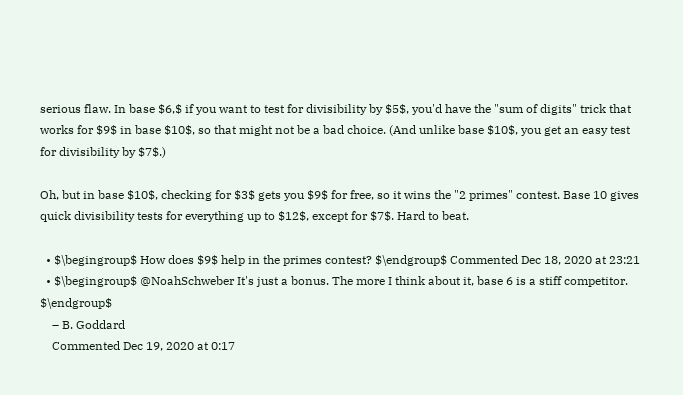serious flaw. In base $6,$ if you want to test for divisibility by $5$, you'd have the "sum of digits" trick that works for $9$ in base $10$, so that might not be a bad choice. (And unlike base $10$, you get an easy test for divisibility by $7$.)

Oh, but in base $10$, checking for $3$ gets you $9$ for free, so it wins the "2 primes" contest. Base 10 gives quick divisibility tests for everything up to $12$, except for $7$. Hard to beat.

  • $\begingroup$ How does $9$ help in the primes contest? $\endgroup$ Commented Dec 18, 2020 at 23:21
  • $\begingroup$ @NoahSchweber It's just a bonus. The more I think about it, base 6 is a stiff competitor. $\endgroup$
    – B. Goddard
    Commented Dec 19, 2020 at 0:17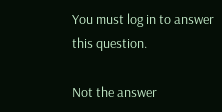You must log in to answer this question.

Not the answer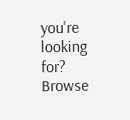you're looking for? Browse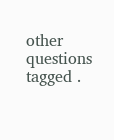other questions tagged .